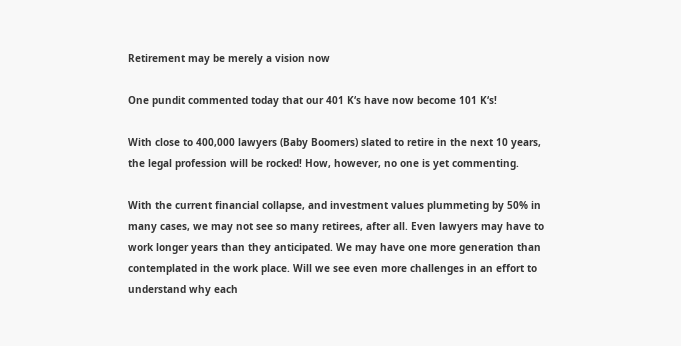Retirement may be merely a vision now

One pundit commented today that our 401 K‘s have now become 101 K‘s!

With close to 400,000 lawyers (Baby Boomers) slated to retire in the next 10 years, the legal profession will be rocked! How, however, no one is yet commenting.

With the current financial collapse, and investment values plummeting by 50% in many cases, we may not see so many retirees, after all. Even lawyers may have to work longer years than they anticipated. We may have one more generation than contemplated in the work place. Will we see even more challenges in an effort to understand why each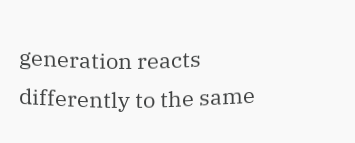generation reacts differently to the same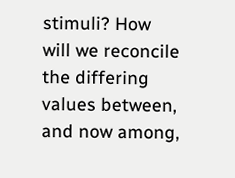stimuli? How will we reconcile the differing values between, and now among,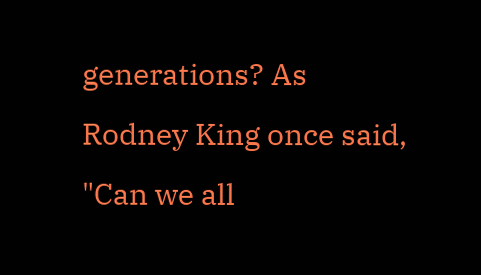generations? As Rodney King once said, "Can we all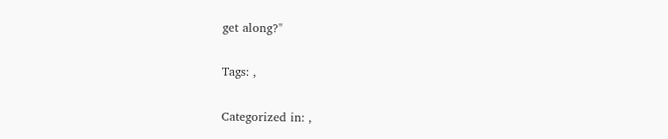get along?"

Tags: ,

Categorized in: ,